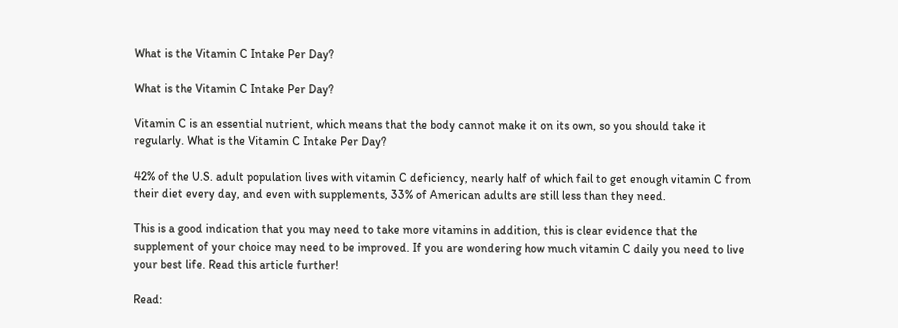What is the Vitamin C Intake Per Day?

What is the Vitamin C Intake Per Day?

Vitamin C is an essential nutrient, which means that the body cannot make it on its own, so you should take it regularly. What is the Vitamin C Intake Per Day?

42% of the U.S. adult population lives with vitamin C deficiency, nearly half of which fail to get enough vitamin C from their diet every day, and even with supplements, 33% of American adults are still less than they need.

This is a good indication that you may need to take more vitamins in addition, this is clear evidence that the supplement of your choice may need to be improved. If you are wondering how much vitamin C daily you need to live your best life. Read this article further!

Read: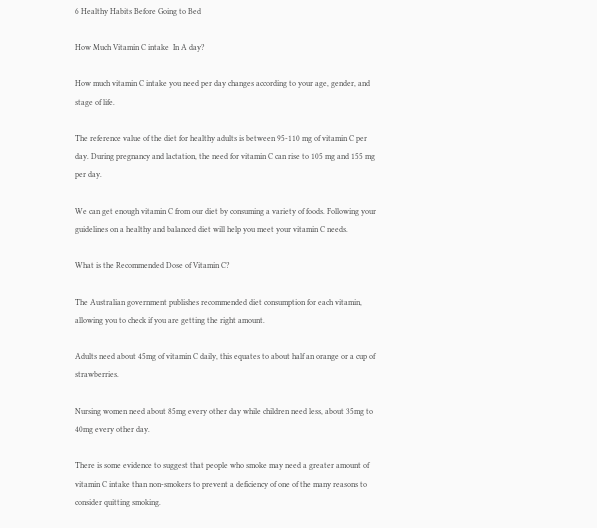6 Healthy Habits Before Going to Bed

How Much Vitamin C intake  In A day?

How much vitamin C intake you need per day changes according to your age, gender, and stage of life.

The reference value of the diet for healthy adults is between 95-110 mg of vitamin C per day. During pregnancy and lactation, the need for vitamin C can rise to 105 mg and 155 mg per day.

We can get enough vitamin C from our diet by consuming a variety of foods. Following your guidelines on a healthy and balanced diet will help you meet your vitamin C needs.

What is the Recommended Dose of Vitamin C?

The Australian government publishes recommended diet consumption for each vitamin, allowing you to check if you are getting the right amount.

Adults need about 45mg of vitamin C daily, this equates to about half an orange or a cup of strawberries.

Nursing women need about 85mg every other day while children need less, about 35mg to 40mg every other day.

There is some evidence to suggest that people who smoke may need a greater amount of vitamin C intake than non-smokers to prevent a deficiency of one of the many reasons to consider quitting smoking.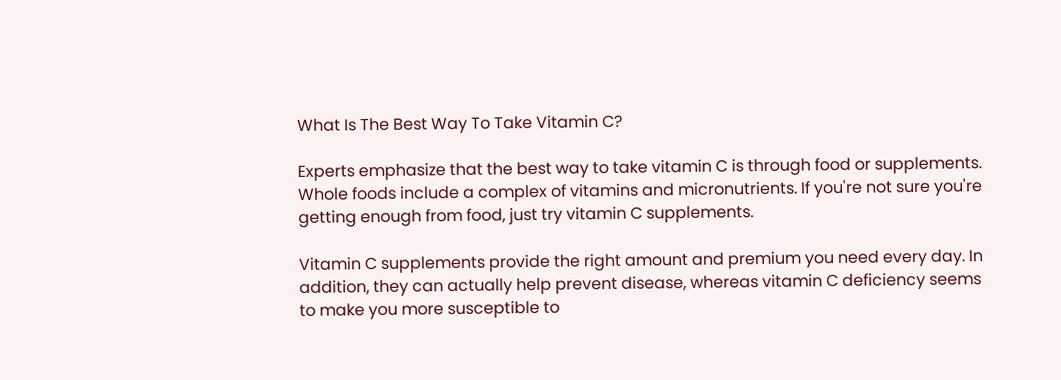What Is The Best Way To Take Vitamin C?

Experts emphasize that the best way to take vitamin C is through food or supplements. Whole foods include a complex of vitamins and micronutrients. If you're not sure you're getting enough from food, just try vitamin C supplements.

Vitamin C supplements provide the right amount and premium you need every day. In addition, they can actually help prevent disease, whereas vitamin C deficiency seems to make you more susceptible to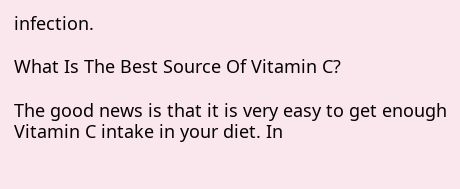infection.

What Is The Best Source Of Vitamin C?

The good news is that it is very easy to get enough Vitamin C intake in your diet. In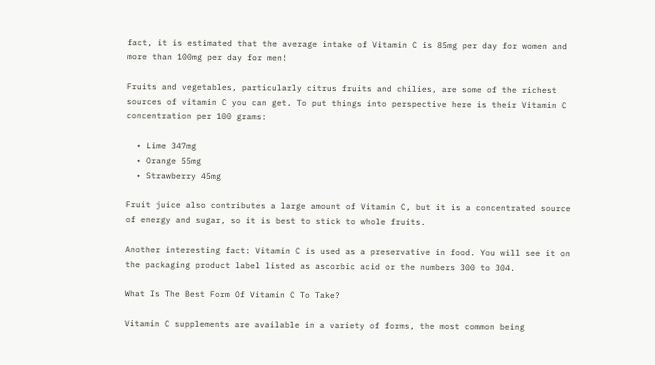fact, it is estimated that the average intake of Vitamin C is 85mg per day for women and more than 100mg per day for men!

Fruits and vegetables, particularly citrus fruits and chilies, are some of the richest sources of vitamin C you can get. To put things into perspective here is their Vitamin C concentration per 100 grams:

  • Lime 347mg
  • Orange 55mg
  • Strawberry 45mg

Fruit juice also contributes a large amount of Vitamin C, but it is a concentrated source of energy and sugar, so it is best to stick to whole fruits.

Another interesting fact: Vitamin C is used as a preservative in food. You will see it on the packaging product label listed as ascorbic acid or the numbers 300 to 304.

What Is The Best Form Of Vitamin C To Take?

Vitamin C supplements are available in a variety of forms, the most common being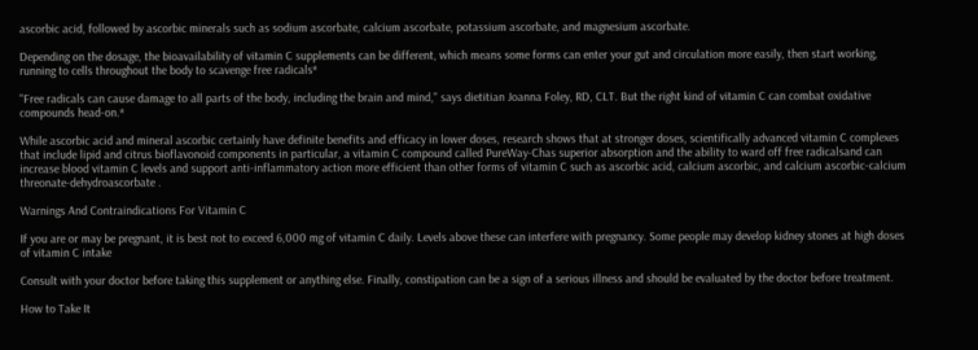ascorbic acid, followed by ascorbic minerals such as sodium ascorbate, calcium ascorbate, potassium ascorbate, and magnesium ascorbate.

Depending on the dosage, the bioavailability of vitamin C supplements can be different, which means some forms can enter your gut and circulation more easily, then start working, running to cells throughout the body to scavenge free radicals*

"Free radicals can cause damage to all parts of the body, including the brain and mind," says dietitian Joanna Foley, RD, CLT. But the right kind of vitamin C can combat oxidative compounds head-on.*

While ascorbic acid and mineral ascorbic certainly have definite benefits and efficacy in lower doses, research shows that at stronger doses, scientifically advanced vitamin C complexes that include lipid and citrus bioflavonoid components in particular, a vitamin C compound called PureWay-Chas superior absorption and the ability to ward off free radicalsand can increase blood vitamin C levels and support anti-inflammatory action more efficient than other forms of vitamin C such as ascorbic acid, calcium ascorbic, and calcium ascorbic-calcium threonate-dehydroascorbate .

Warnings And Contraindications For Vitamin C

If you are or may be pregnant, it is best not to exceed 6,000 mg of vitamin C daily. Levels above these can interfere with pregnancy. Some people may develop kidney stones at high doses of vitamin C intake

Consult with your doctor before taking this supplement or anything else. Finally, constipation can be a sign of a serious illness and should be evaluated by the doctor before treatment.

How to Take It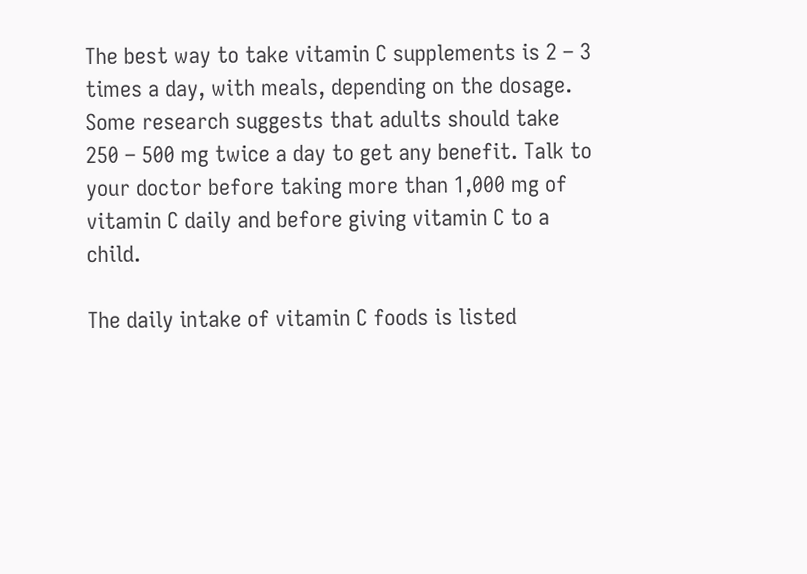The best way to take vitamin C supplements is 2 – 3 times a day, with meals, depending on the dosage. Some research suggests that adults should take 250 – 500 mg twice a day to get any benefit. Talk to your doctor before taking more than 1,000 mg of vitamin C daily and before giving vitamin C to a child.

The daily intake of vitamin C foods is listed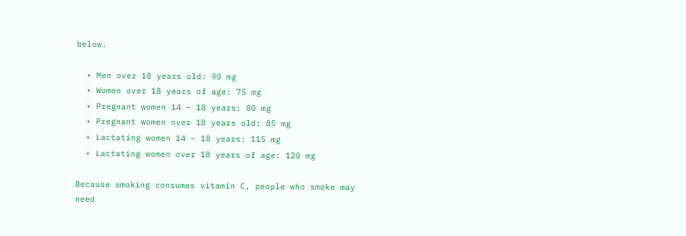below.

  • Men over 18 years old: 90 mg
  • Women over 18 years of age: 75 mg
  • Pregnant women 14 – 18 years: 80 mg
  • Pregnant women over 18 years old: 85 mg
  • Lactating women 14 – 18 years: 115 mg
  • Lactating women over 18 years of age: 120 mg

Because smoking consumes vitamin C, people who smoke may need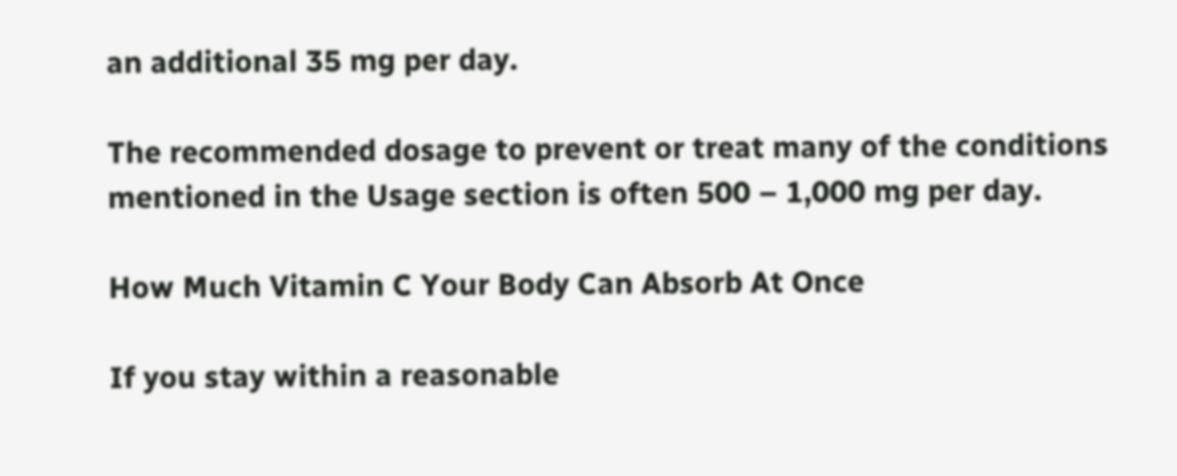an additional 35 mg per day.

The recommended dosage to prevent or treat many of the conditions mentioned in the Usage section is often 500 – 1,000 mg per day.

How Much Vitamin C Your Body Can Absorb At Once

If you stay within a reasonable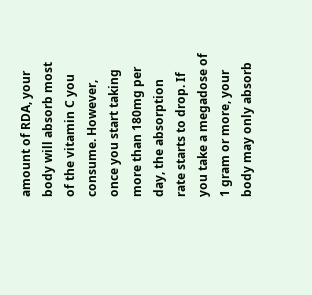amount of RDA, your body will absorb most of the vitamin C you consume. However, once you start taking more than 180mg per day, the absorption rate starts to drop. If you take a megadose of 1 gram or more, your body may only absorb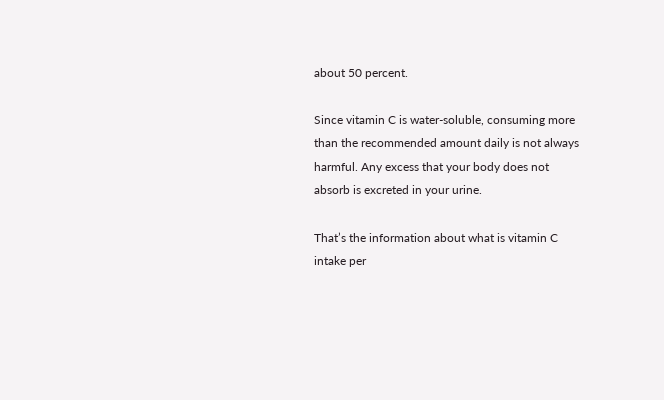about 50 percent.

Since vitamin C is water-soluble, consuming more than the recommended amount daily is not always harmful. Any excess that your body does not absorb is excreted in your urine.

That’s the information about what is vitamin C intake per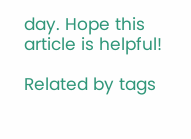day. Hope this article is helpful!

Related by tags